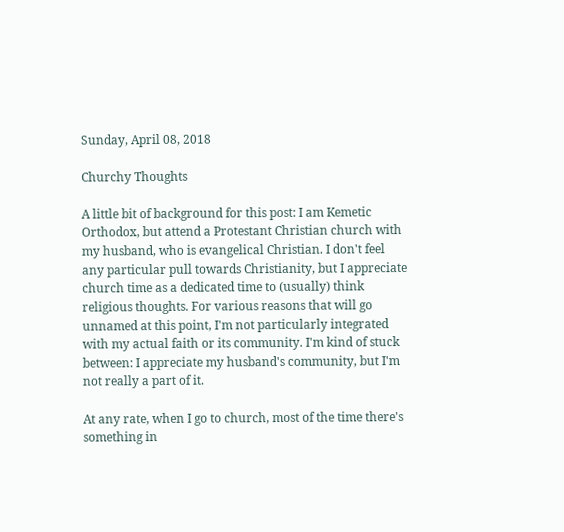Sunday, April 08, 2018

Churchy Thoughts

A little bit of background for this post: I am Kemetic Orthodox, but attend a Protestant Christian church with my husband, who is evangelical Christian. I don't feel any particular pull towards Christianity, but I appreciate church time as a dedicated time to (usually) think religious thoughts. For various reasons that will go unnamed at this point, I'm not particularly integrated with my actual faith or its community. I'm kind of stuck between: I appreciate my husband's community, but I'm not really a part of it.

At any rate, when I go to church, most of the time there's something in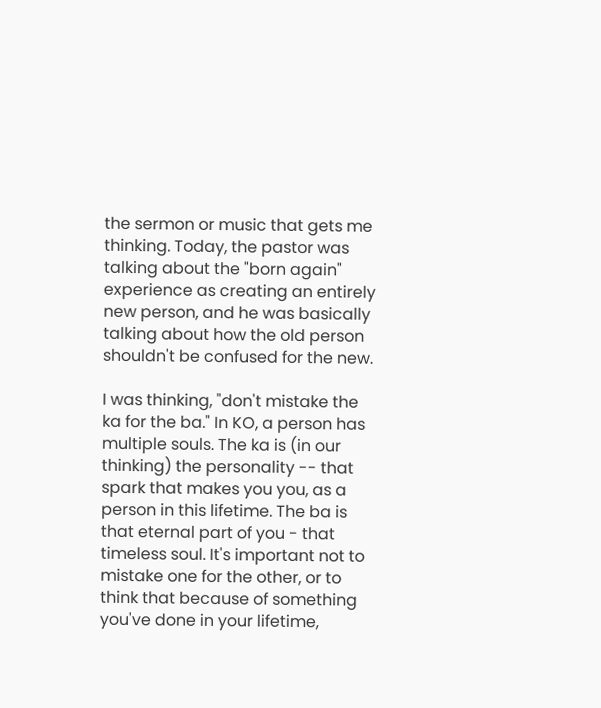the sermon or music that gets me thinking. Today, the pastor was talking about the "born again" experience as creating an entirely new person, and he was basically talking about how the old person shouldn't be confused for the new.

I was thinking, "don't mistake the ka for the ba." In KO, a person has multiple souls. The ka is (in our thinking) the personality -- that spark that makes you you, as a person in this lifetime. The ba is that eternal part of you - that timeless soul. It's important not to mistake one for the other, or to think that because of something you've done in your lifetime,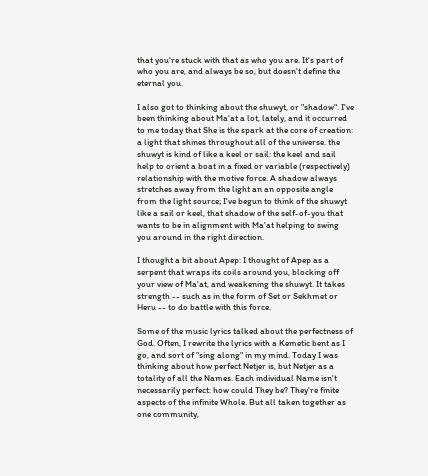that you're stuck with that as who you are. It's part of who you are, and always be so, but doesn't define the eternal you.

I also got to thinking about the shuwyt, or "shadow". I've been thinking about Ma'at a lot, lately, and it occurred to me today that She is the spark at the core of creation: a light that shines throughout all of the universe. the shuwyt is kind of like a keel or sail: the keel and sail help to orient a boat in a fixed or variable (respectively) relationship with the motive force. A shadow always stretches away from the light an an opposite angle from the light source; I've begun to think of the shuwyt like a sail or keel, that shadow of the self-of-you that wants to be in alignment with Ma'at helping to swing you around in the right direction.

I thought a bit about Apep: I thought of Apep as a serpent that wraps its coils around you, blocking off your view of Ma'at, and weakening the shuwyt. It takes strength -- such as in the form of Set or Sekhmet or Heru -- to do battle with this force.

Some of the music lyrics talked about the perfectness of God. Often, I rewrite the lyrics with a Kemetic bent as I go, and sort of "sing along" in my mind. Today I was thinking about how perfect Netjer is, but Netjer as a totality of all the Names. Each individual Name isn't necessarily perfect: how could They be? They're finite aspects of the infinite Whole. But all taken together as one community,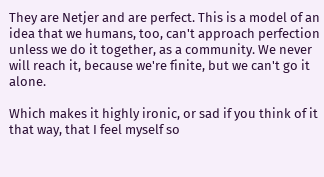They are Netjer and are perfect. This is a model of an idea that we humans, too, can't approach perfection unless we do it together, as a community. We never will reach it, because we're finite, but we can't go it alone.

Which makes it highly ironic, or sad if you think of it that way, that I feel myself so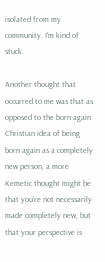isolated from my community. I'm kind of stuck.

Another thought that occurred to me was that as opposed to the born-again Christian idea of being born again as a completely new person, a more Kemetic thought might be that you're not necessarily made completely new, but that your perspective is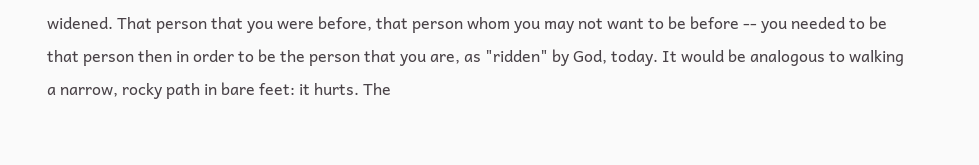widened. That person that you were before, that person whom you may not want to be before -- you needed to be that person then in order to be the person that you are, as "ridden" by God, today. It would be analogous to walking a narrow, rocky path in bare feet: it hurts. The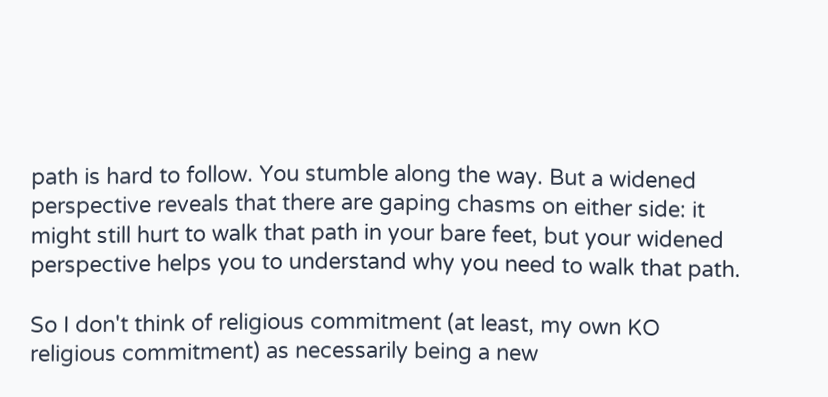path is hard to follow. You stumble along the way. But a widened perspective reveals that there are gaping chasms on either side: it might still hurt to walk that path in your bare feet, but your widened perspective helps you to understand why you need to walk that path.

So I don't think of religious commitment (at least, my own KO religious commitment) as necessarily being a new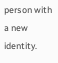person with a new identity.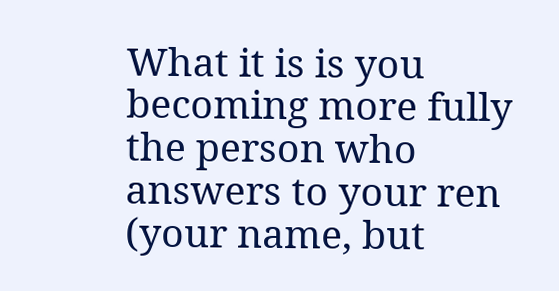What it is is you becoming more fully the person who answers to your ren (your name, but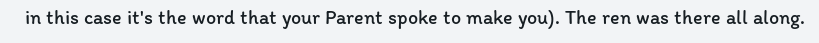in this case it's the word that your Parent spoke to make you). The ren was there all along.